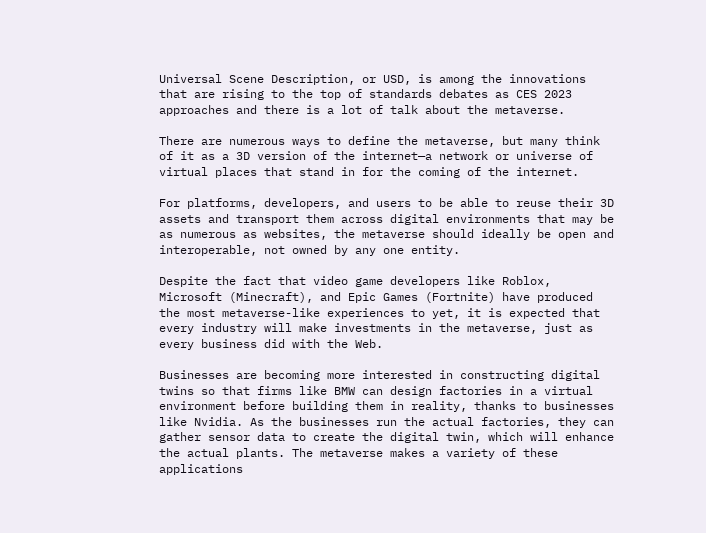Universal Scene Description, or USD, is among the innovations that are rising to the top of standards debates as CES 2023 approaches and there is a lot of talk about the metaverse.

There are numerous ways to define the metaverse, but many think of it as a 3D version of the internet—a network or universe of virtual places that stand in for the coming of the internet.

For platforms, developers, and users to be able to reuse their 3D assets and transport them across digital environments that may be as numerous as websites, the metaverse should ideally be open and interoperable, not owned by any one entity.

Despite the fact that video game developers like Roblox, Microsoft (Minecraft), and Epic Games (Fortnite) have produced the most metaverse-like experiences to yet, it is expected that every industry will make investments in the metaverse, just as every business did with the Web.

Businesses are becoming more interested in constructing digital twins so that firms like BMW can design factories in a virtual environment before building them in reality, thanks to businesses like Nvidia. As the businesses run the actual factories, they can gather sensor data to create the digital twin, which will enhance the actual plants. The metaverse makes a variety of these applications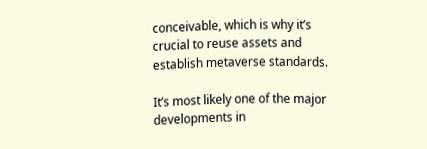conceivable, which is why it’s crucial to reuse assets and establish metaverse standards.

It’s most likely one of the major developments in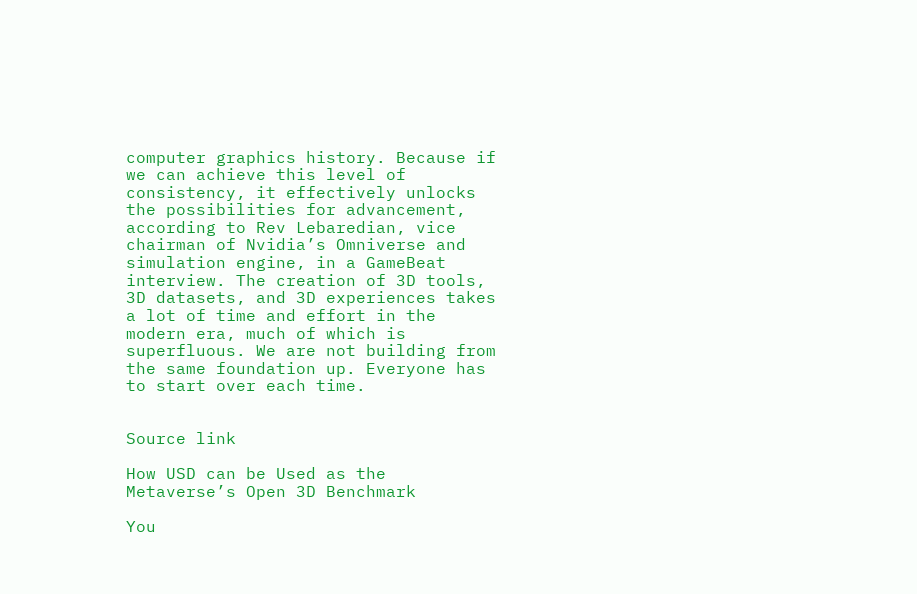computer graphics history. Because if we can achieve this level of consistency, it effectively unlocks the possibilities for advancement, according to Rev Lebaredian, vice chairman of Nvidia’s Omniverse and simulation engine, in a GameBeat interview. The creation of 3D tools, 3D datasets, and 3D experiences takes a lot of time and effort in the modern era, much of which is superfluous. We are not building from the same foundation up. Everyone has to start over each time.


Source link

How USD can be Used as the Metaverse’s Open 3D Benchmark

You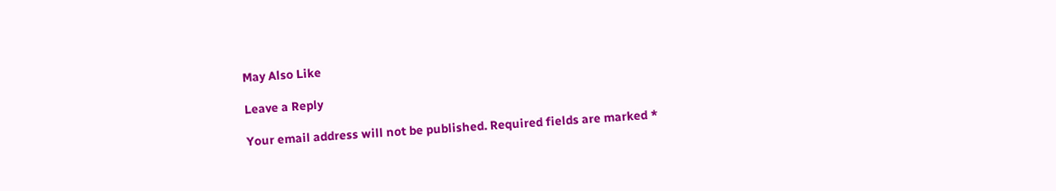May Also Like

Leave a Reply

Your email address will not be published. Required fields are marked *